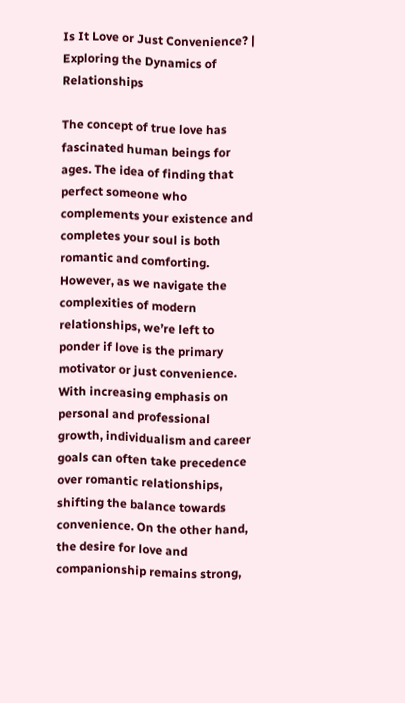Is It Love or Just Convenience? | Exploring the Dynamics of Relationships

The concept of true love has fascinated human beings for ages. The idea of finding that perfect someone who complements your existence and completes your soul is both romantic and comforting. However, as we navigate the complexities of modern relationships, we’re left to ponder if love is the primary motivator or just convenience. With increasing emphasis on personal and professional growth, individualism and career goals can often take precedence over romantic relationships, shifting the balance towards convenience. On the other hand, the desire for love and companionship remains strong,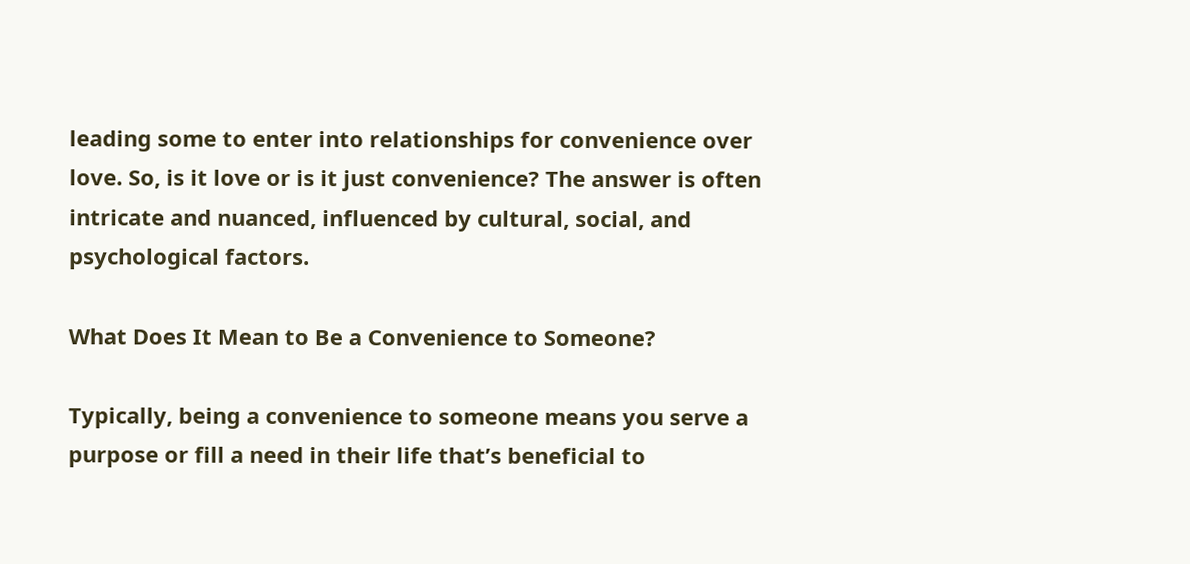leading some to enter into relationships for convenience over love. So, is it love or is it just convenience? The answer is often intricate and nuanced, influenced by cultural, social, and psychological factors.

What Does It Mean to Be a Convenience to Someone?

Typically, being a convenience to someone means you serve a purpose or fill a need in their life that’s beneficial to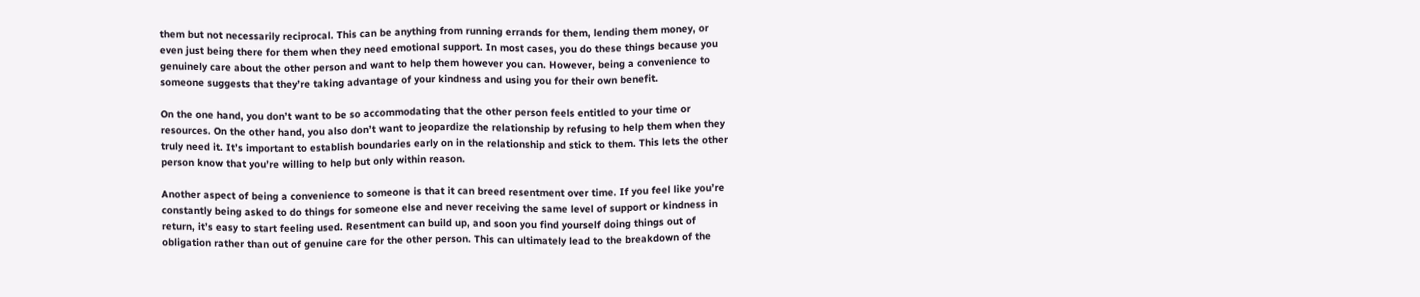them but not necessarily reciprocal. This can be anything from running errands for them, lending them money, or even just being there for them when they need emotional support. In most cases, you do these things because you genuinely care about the other person and want to help them however you can. However, being a convenience to someone suggests that they’re taking advantage of your kindness and using you for their own benefit.

On the one hand, you don’t want to be so accommodating that the other person feels entitled to your time or resources. On the other hand, you also don’t want to jeopardize the relationship by refusing to help them when they truly need it. It’s important to establish boundaries early on in the relationship and stick to them. This lets the other person know that you’re willing to help but only within reason.

Another aspect of being a convenience to someone is that it can breed resentment over time. If you feel like you’re constantly being asked to do things for someone else and never receiving the same level of support or kindness in return, it’s easy to start feeling used. Resentment can build up, and soon you find yourself doing things out of obligation rather than out of genuine care for the other person. This can ultimately lead to the breakdown of the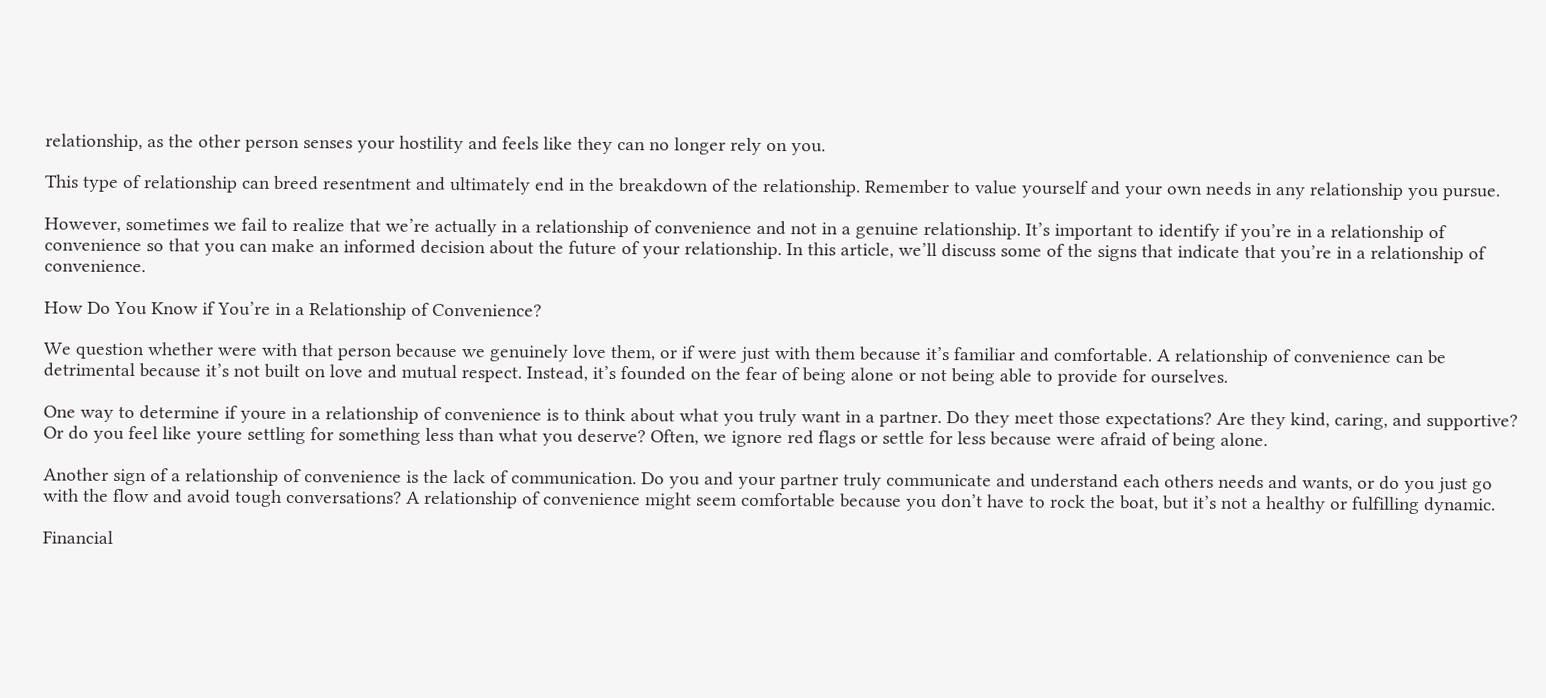relationship, as the other person senses your hostility and feels like they can no longer rely on you.

This type of relationship can breed resentment and ultimately end in the breakdown of the relationship. Remember to value yourself and your own needs in any relationship you pursue.

However, sometimes we fail to realize that we’re actually in a relationship of convenience and not in a genuine relationship. It’s important to identify if you’re in a relationship of convenience so that you can make an informed decision about the future of your relationship. In this article, we’ll discuss some of the signs that indicate that you’re in a relationship of convenience.

How Do You Know if You’re in a Relationship of Convenience?

We question whether were with that person because we genuinely love them, or if were just with them because it’s familiar and comfortable. A relationship of convenience can be detrimental because it’s not built on love and mutual respect. Instead, it’s founded on the fear of being alone or not being able to provide for ourselves.

One way to determine if youre in a relationship of convenience is to think about what you truly want in a partner. Do they meet those expectations? Are they kind, caring, and supportive? Or do you feel like youre settling for something less than what you deserve? Often, we ignore red flags or settle for less because were afraid of being alone.

Another sign of a relationship of convenience is the lack of communication. Do you and your partner truly communicate and understand each others needs and wants, or do you just go with the flow and avoid tough conversations? A relationship of convenience might seem comfortable because you don’t have to rock the boat, but it’s not a healthy or fulfilling dynamic.

Financial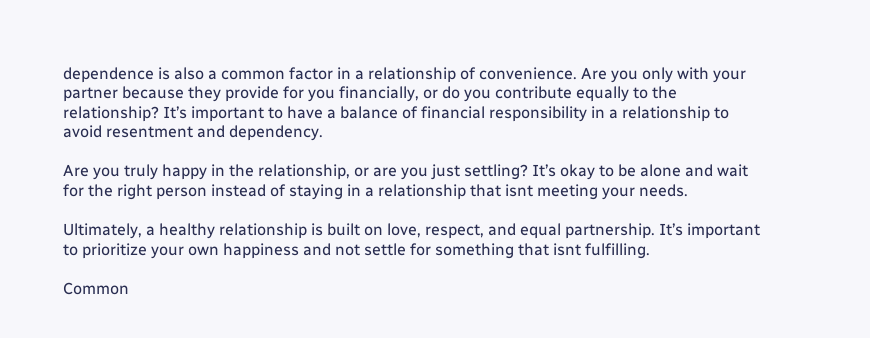dependence is also a common factor in a relationship of convenience. Are you only with your partner because they provide for you financially, or do you contribute equally to the relationship? It’s important to have a balance of financial responsibility in a relationship to avoid resentment and dependency.

Are you truly happy in the relationship, or are you just settling? It’s okay to be alone and wait for the right person instead of staying in a relationship that isnt meeting your needs.

Ultimately, a healthy relationship is built on love, respect, and equal partnership. It’s important to prioritize your own happiness and not settle for something that isnt fulfilling.

Common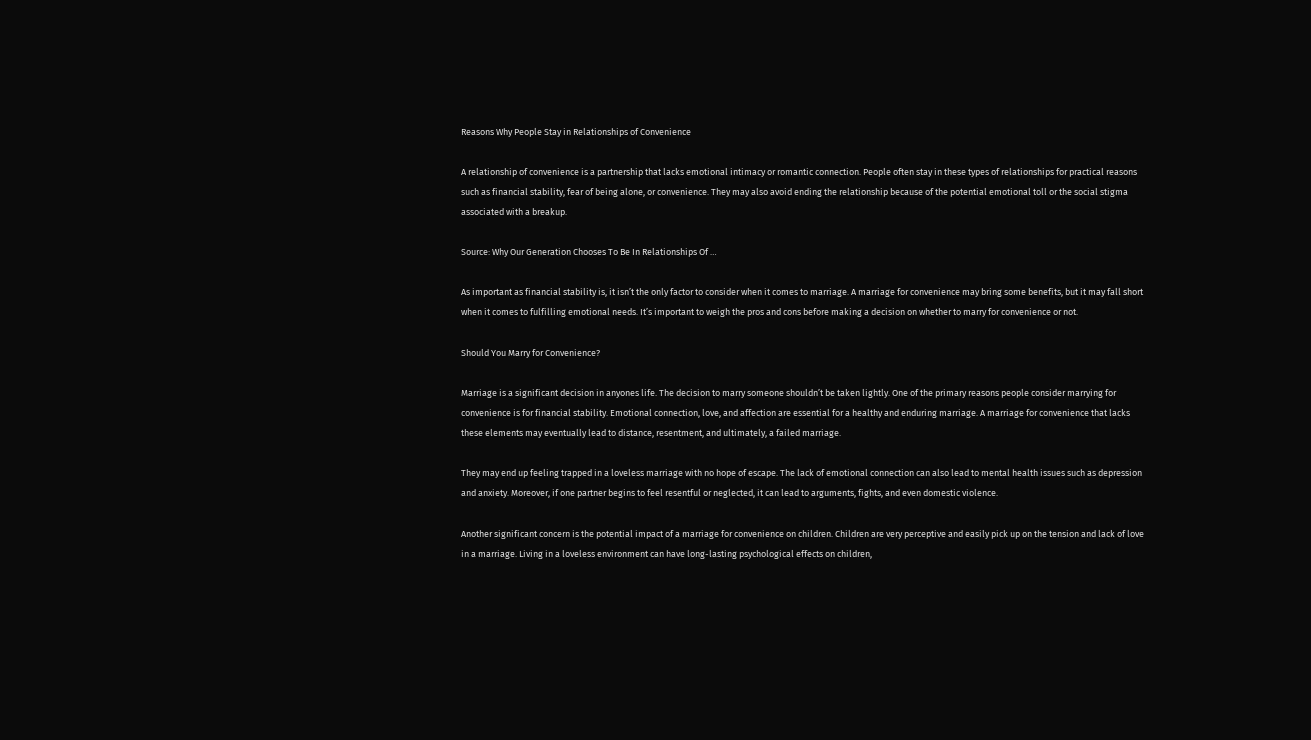Reasons Why People Stay in Relationships of Convenience

A relationship of convenience is a partnership that lacks emotional intimacy or romantic connection. People often stay in these types of relationships for practical reasons such as financial stability, fear of being alone, or convenience. They may also avoid ending the relationship because of the potential emotional toll or the social stigma associated with a breakup.

Source: Why Our Generation Chooses To Be In Relationships Of …

As important as financial stability is, it isn’t the only factor to consider when it comes to marriage. A marriage for convenience may bring some benefits, but it may fall short when it comes to fulfilling emotional needs. It’s important to weigh the pros and cons before making a decision on whether to marry for convenience or not.

Should You Marry for Convenience?

Marriage is a significant decision in anyones life. The decision to marry someone shouldn’t be taken lightly. One of the primary reasons people consider marrying for convenience is for financial stability. Emotional connection, love, and affection are essential for a healthy and enduring marriage. A marriage for convenience that lacks these elements may eventually lead to distance, resentment, and ultimately, a failed marriage.

They may end up feeling trapped in a loveless marriage with no hope of escape. The lack of emotional connection can also lead to mental health issues such as depression and anxiety. Moreover, if one partner begins to feel resentful or neglected, it can lead to arguments, fights, and even domestic violence.

Another significant concern is the potential impact of a marriage for convenience on children. Children are very perceptive and easily pick up on the tension and lack of love in a marriage. Living in a loveless environment can have long-lasting psychological effects on children,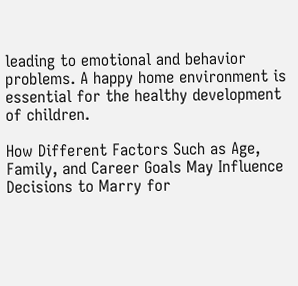leading to emotional and behavior problems. A happy home environment is essential for the healthy development of children.

How Different Factors Such as Age, Family, and Career Goals May Influence Decisions to Marry for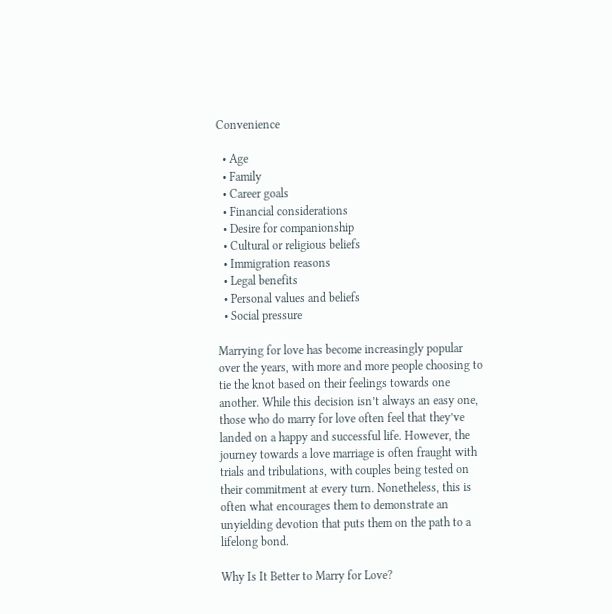Convenience

  • Age
  • Family
  • Career goals
  • Financial considerations
  • Desire for companionship
  • Cultural or religious beliefs
  • Immigration reasons
  • Legal benefits
  • Personal values and beliefs
  • Social pressure

Marrying for love has become increasingly popular over the years, with more and more people choosing to tie the knot based on their feelings towards one another. While this decision isn’t always an easy one, those who do marry for love often feel that they’ve landed on a happy and successful life. However, the journey towards a love marriage is often fraught with trials and tribulations, with couples being tested on their commitment at every turn. Nonetheless, this is often what encourages them to demonstrate an unyielding devotion that puts them on the path to a lifelong bond.

Why Is It Better to Marry for Love?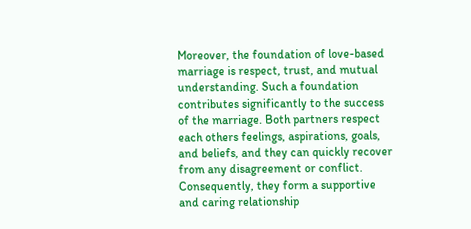Moreover, the foundation of love-based marriage is respect, trust, and mutual understanding. Such a foundation contributes significantly to the success of the marriage. Both partners respect each others feelings, aspirations, goals, and beliefs, and they can quickly recover from any disagreement or conflict. Consequently, they form a supportive and caring relationship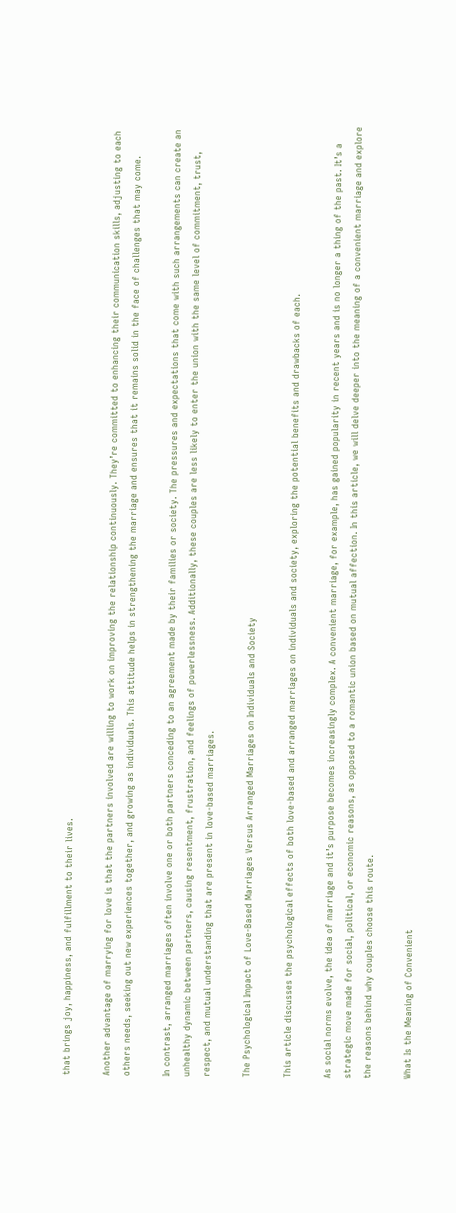that brings joy, happiness, and fulfillment to their lives.

Another advantage of marrying for love is that the partners involved are willing to work on improving the relationship continuously. They’re committed to enhancing their communication skills, adjusting to each others needs, seeking out new experiences together, and growing as individuals. This attitude helps in strengthening the marriage and ensures that it remains solid in the face of challenges that may come.

In contrast, arranged marriages often involve one or both partners conceding to an agreement made by their families or society. The pressures and expectations that come with such arrangements can create an unhealthy dynamic between partners, causing resentment, frustration, and feelings of powerlessness. Additionally, these couples are less likely to enter the union with the same level of commitment, trust, respect, and mutual understanding that are present in love-based marriages.

The Psychological Impact of Love-Based Marriages Versus Arranged Marriages on Individuals and Society

This article discusses the psychological effects of both love-based and arranged marriages on individuals and society, exploring the potential benefits and drawbacks of each.

As social norms evolve, the idea of marriage and it’s purpose becomes increasingly complex. A convenient marriage, for example, has gained popularity in recent years and is no longer a thing of the past. It’s a strategic move made for social, political, or economic reasons, as opposed to a romantic union based on mutual affection. In this article, we will delve deeper into the meaning of a convenient marriage and explore the reasons behind why couples choose this route.

What Is the Meaning of Convenient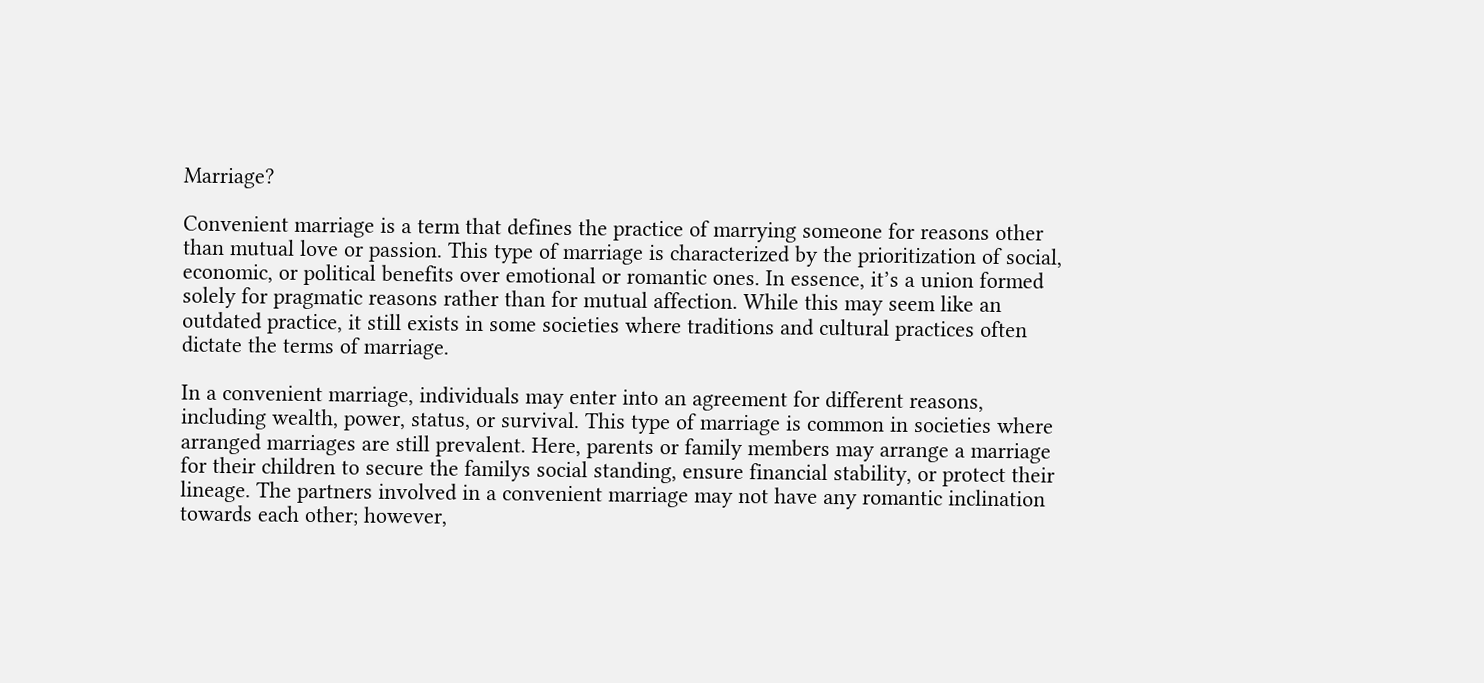Marriage?

Convenient marriage is a term that defines the practice of marrying someone for reasons other than mutual love or passion. This type of marriage is characterized by the prioritization of social, economic, or political benefits over emotional or romantic ones. In essence, it’s a union formed solely for pragmatic reasons rather than for mutual affection. While this may seem like an outdated practice, it still exists in some societies where traditions and cultural practices often dictate the terms of marriage.

In a convenient marriage, individuals may enter into an agreement for different reasons, including wealth, power, status, or survival. This type of marriage is common in societies where arranged marriages are still prevalent. Here, parents or family members may arrange a marriage for their children to secure the familys social standing, ensure financial stability, or protect their lineage. The partners involved in a convenient marriage may not have any romantic inclination towards each other; however,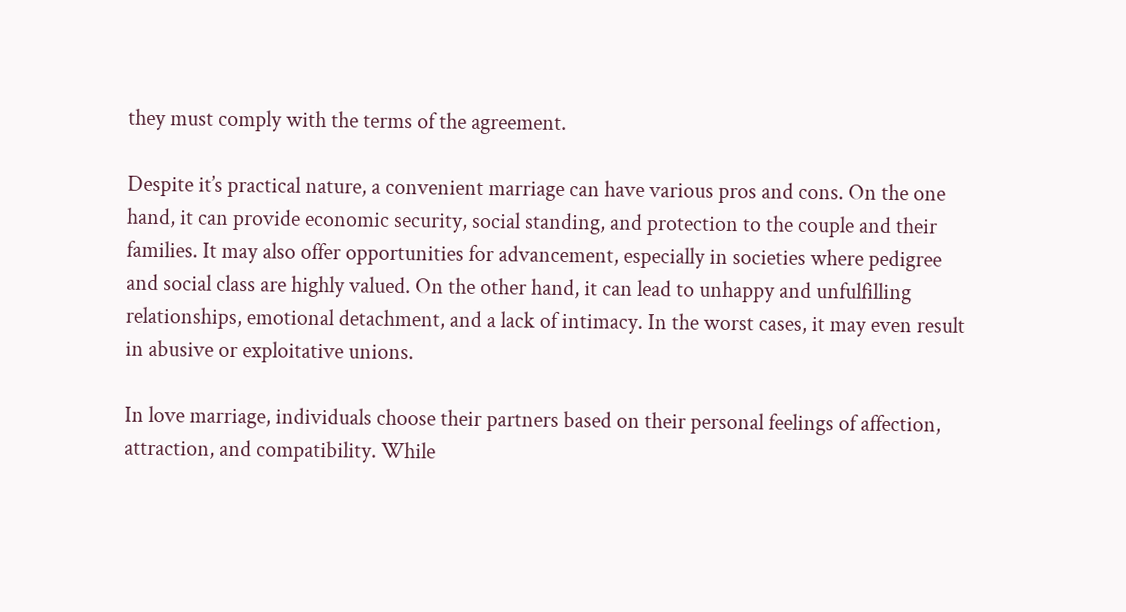they must comply with the terms of the agreement.

Despite it’s practical nature, a convenient marriage can have various pros and cons. On the one hand, it can provide economic security, social standing, and protection to the couple and their families. It may also offer opportunities for advancement, especially in societies where pedigree and social class are highly valued. On the other hand, it can lead to unhappy and unfulfilling relationships, emotional detachment, and a lack of intimacy. In the worst cases, it may even result in abusive or exploitative unions.

In love marriage, individuals choose their partners based on their personal feelings of affection, attraction, and compatibility. While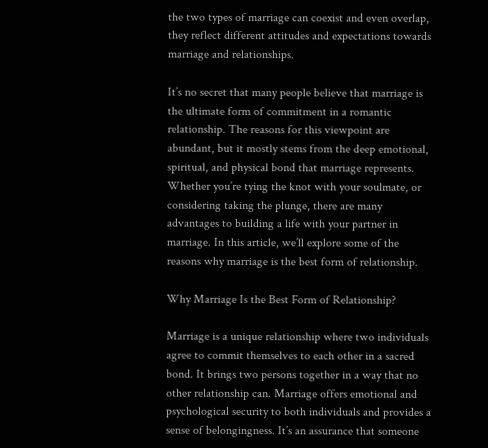the two types of marriage can coexist and even overlap, they reflect different attitudes and expectations towards marriage and relationships.

It’s no secret that many people believe that marriage is the ultimate form of commitment in a romantic relationship. The reasons for this viewpoint are abundant, but it mostly stems from the deep emotional, spiritual, and physical bond that marriage represents. Whether you’re tying the knot with your soulmate, or considering taking the plunge, there are many advantages to building a life with your partner in marriage. In this article, we’ll explore some of the reasons why marriage is the best form of relationship.

Why Marriage Is the Best Form of Relationship?

Marriage is a unique relationship where two individuals agree to commit themselves to each other in a sacred bond. It brings two persons together in a way that no other relationship can. Marriage offers emotional and psychological security to both individuals and provides a sense of belongingness. It’s an assurance that someone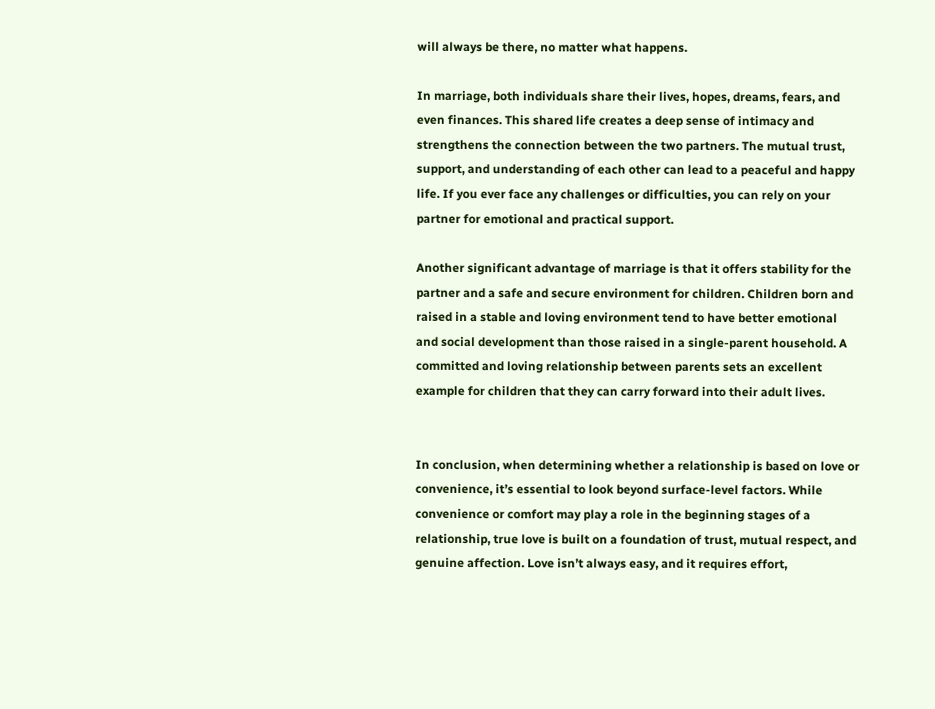will always be there, no matter what happens.

In marriage, both individuals share their lives, hopes, dreams, fears, and even finances. This shared life creates a deep sense of intimacy and strengthens the connection between the two partners. The mutual trust, support, and understanding of each other can lead to a peaceful and happy life. If you ever face any challenges or difficulties, you can rely on your partner for emotional and practical support.

Another significant advantage of marriage is that it offers stability for the partner and a safe and secure environment for children. Children born and raised in a stable and loving environment tend to have better emotional and social development than those raised in a single-parent household. A committed and loving relationship between parents sets an excellent example for children that they can carry forward into their adult lives.


In conclusion, when determining whether a relationship is based on love or convenience, it’s essential to look beyond surface-level factors. While convenience or comfort may play a role in the beginning stages of a relationship, true love is built on a foundation of trust, mutual respect, and genuine affection. Love isn’t always easy, and it requires effort,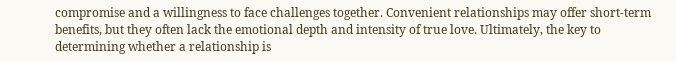compromise and a willingness to face challenges together. Convenient relationships may offer short-term benefits, but they often lack the emotional depth and intensity of true love. Ultimately, the key to determining whether a relationship is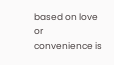based on love or convenience is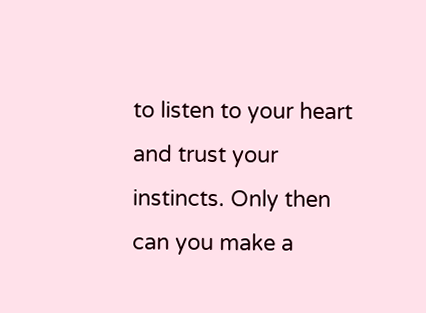to listen to your heart and trust your instincts. Only then can you make a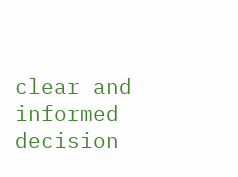clear and informed decision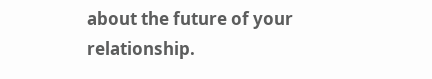about the future of your relationship.